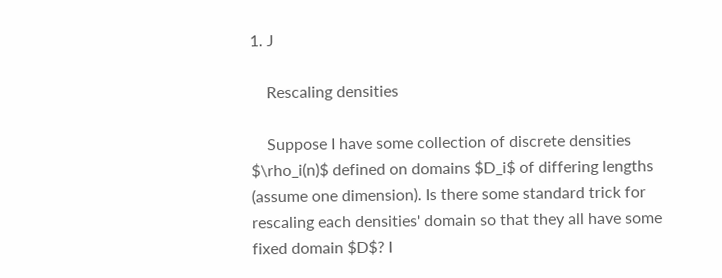1. J

    Rescaling densities

    Suppose I have some collection of discrete densities $\rho_i(n)$ defined on domains $D_i$ of differing lengths (assume one dimension). Is there some standard trick for rescaling each densities' domain so that they all have some fixed domain $D$? I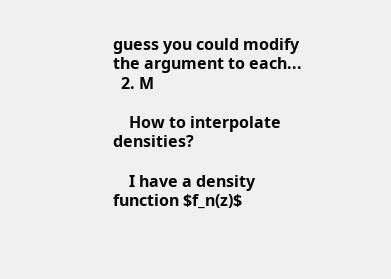guess you could modify the argument to each...
  2. M

    How to interpolate densities?

    I have a density function $f_n(z)$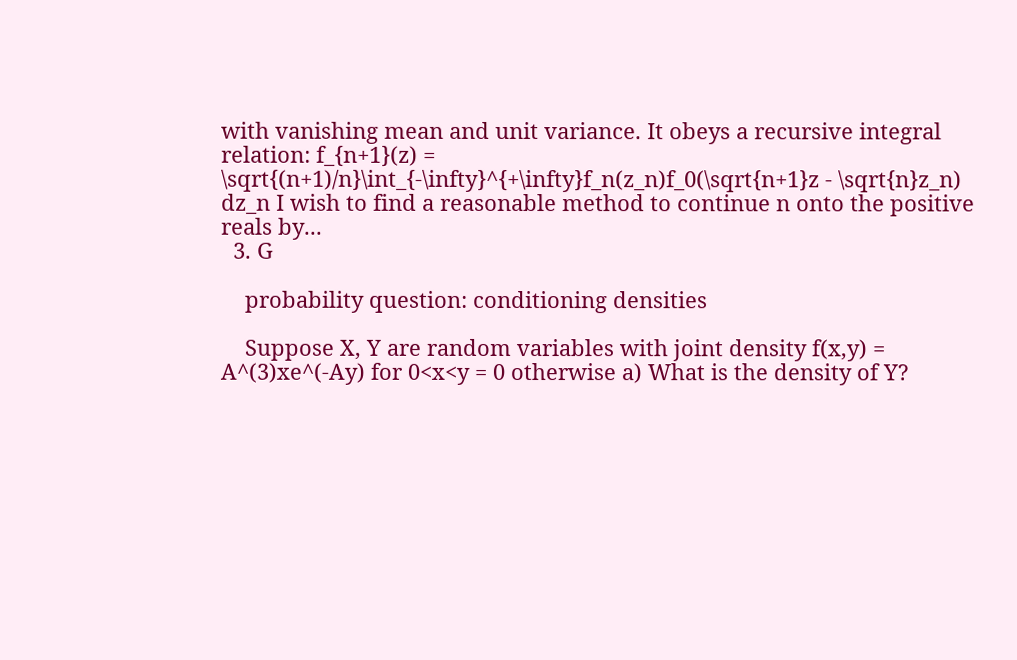with vanishing mean and unit variance. It obeys a recursive integral relation: f_{n+1}(z) = \sqrt{(n+1)/n}\int_{-\infty}^{+\infty}f_n(z_n)f_0(\sqrt{n+1}z - \sqrt{n}z_n) dz_n I wish to find a reasonable method to continue n onto the positive reals by...
  3. G

    probability question: conditioning densities

    Suppose X, Y are random variables with joint density f(x,y) = A^(3)xe^(-Ay) for 0<x<y = 0 otherwise a) What is the density of Y?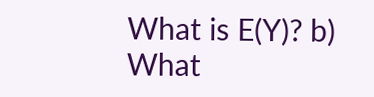What is E(Y)? b) What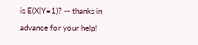is E(X|Y=1)? -- thanks in advance for your help!